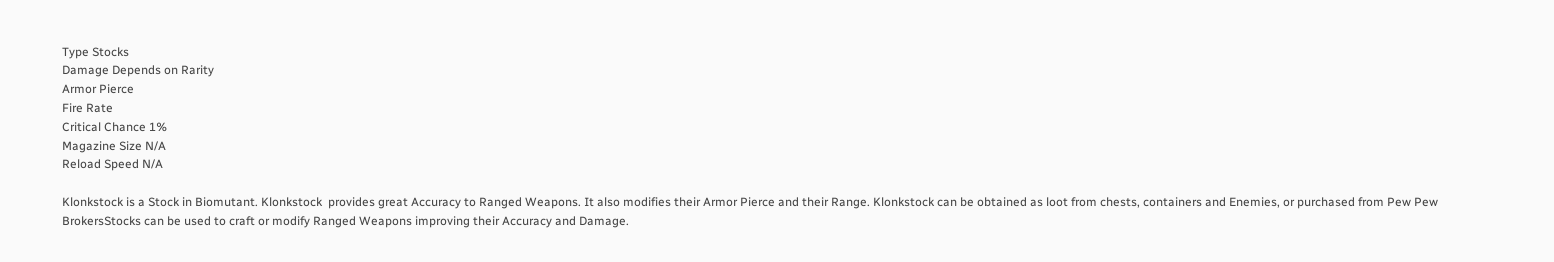Type Stocks
Damage Depends on Rarity
Armor Pierce
Fire Rate
Critical Chance 1%
Magazine Size N/A
Reload Speed N/A

Klonkstock is a Stock in Biomutant. Klonkstock  provides great Accuracy to Ranged Weapons. It also modifies their Armor Pierce and their Range. Klonkstock can be obtained as loot from chests, containers and Enemies, or purchased from Pew Pew BrokersStocks can be used to craft or modify Ranged Weapons improving their Accuracy and Damage.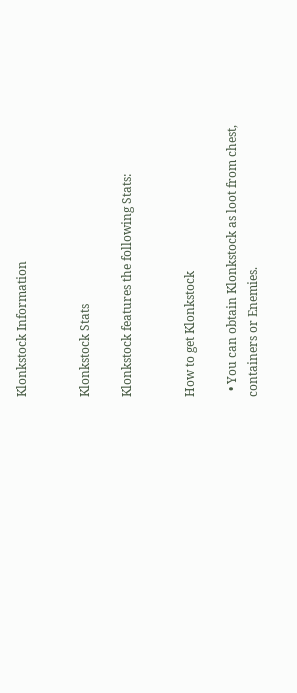Klonkstock Information


Klonkstock Stats

Klonkstock features the following Stats:


How to get Klonkstock

  • You can obtain Klonkstock as loot from chest, containers or Enemies.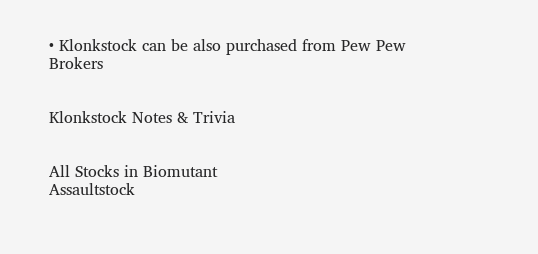• Klonkstock can be also purchased from Pew Pew Brokers


Klonkstock Notes & Trivia


All Stocks in Biomutant
Assaultstock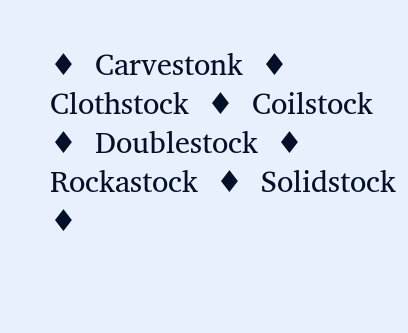♦  Carvestonk  ♦  Clothstock  ♦  Coilstock  ♦  Doublestock  ♦  Rockastock  ♦  Solidstock  ♦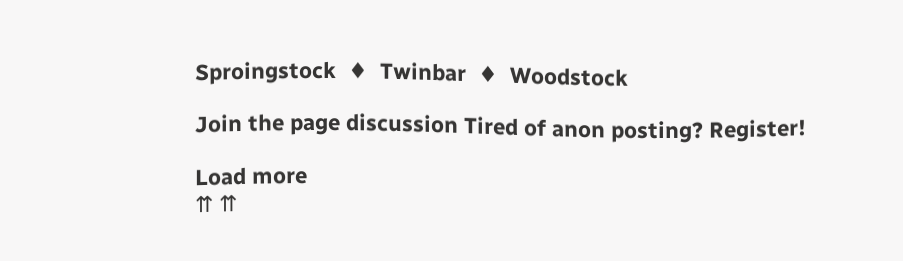Sproingstock  ♦  Twinbar  ♦  Woodstock

Join the page discussion Tired of anon posting? Register!

Load more
⇈ ⇈